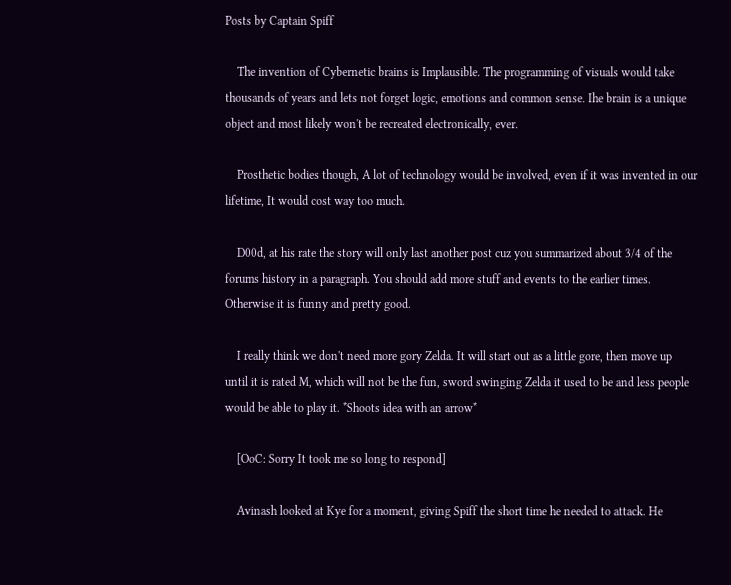Posts by Captain Spiff

    The invention of Cybernetic brains is Implausible. The programming of visuals would take thousands of years and lets not forget logic, emotions and common sense. Ihe brain is a unique object and most likely won't be recreated electronically, ever.

    Prosthetic bodies though, A lot of technology would be involved, even if it was invented in our lifetime, It would cost way too much.

    D00d, at his rate the story will only last another post cuz you summarized about 3/4 of the forums history in a paragraph. You should add more stuff and events to the earlier times. Otherwise it is funny and pretty good.

    I really think we don't need more gory Zelda. It will start out as a little gore, then move up until it is rated M, which will not be the fun, sword swinging Zelda it used to be and less people would be able to play it. *Shoots idea with an arrow*

    [OoC: Sorry It took me so long to respond]

    Avinash looked at Kye for a moment, giving Spiff the short time he needed to attack. He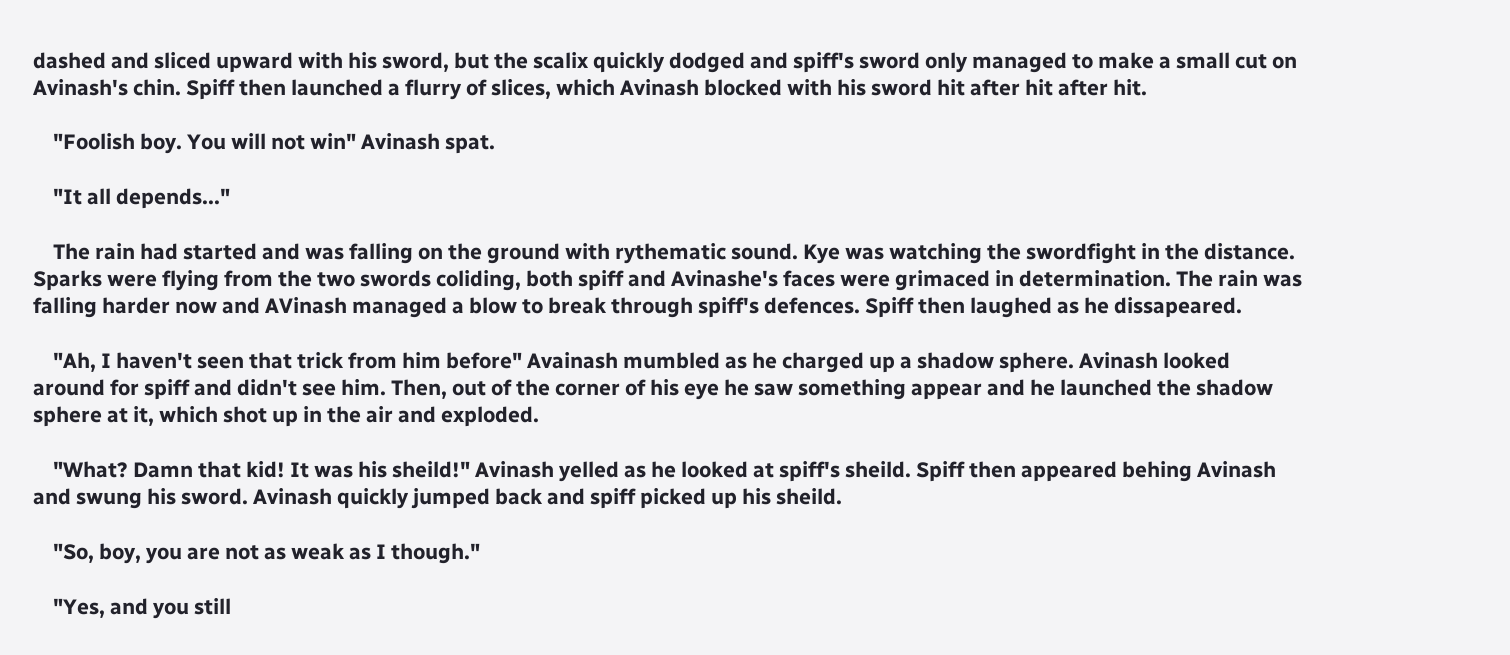dashed and sliced upward with his sword, but the scalix quickly dodged and spiff's sword only managed to make a small cut on Avinash's chin. Spiff then launched a flurry of slices, which Avinash blocked with his sword hit after hit after hit.

    "Foolish boy. You will not win" Avinash spat.

    "It all depends..."

    The rain had started and was falling on the ground with rythematic sound. Kye was watching the swordfight in the distance. Sparks were flying from the two swords coliding, both spiff and Avinashe's faces were grimaced in determination. The rain was falling harder now and AVinash managed a blow to break through spiff's defences. Spiff then laughed as he dissapeared.

    "Ah, I haven't seen that trick from him before" Avainash mumbled as he charged up a shadow sphere. Avinash looked around for spiff and didn't see him. Then, out of the corner of his eye he saw something appear and he launched the shadow sphere at it, which shot up in the air and exploded.

    "What? Damn that kid! It was his sheild!" Avinash yelled as he looked at spiff's sheild. Spiff then appeared behing Avinash and swung his sword. Avinash quickly jumped back and spiff picked up his sheild.

    "So, boy, you are not as weak as I though."

    "Yes, and you still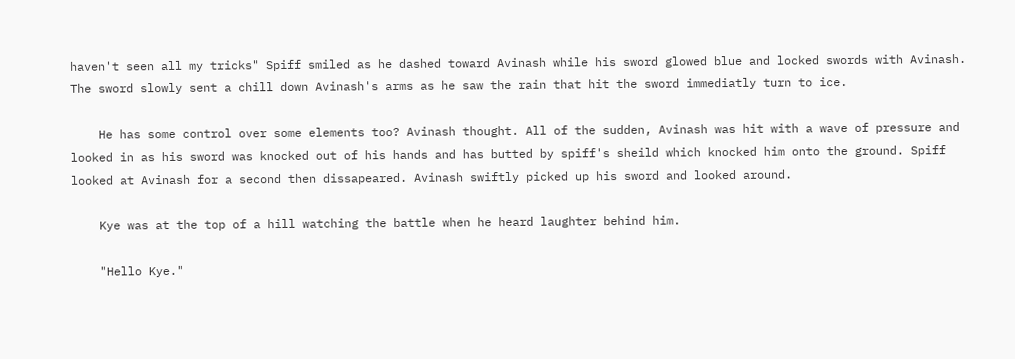haven't seen all my tricks" Spiff smiled as he dashed toward Avinash while his sword glowed blue and locked swords with Avinash. The sword slowly sent a chill down Avinash's arms as he saw the rain that hit the sword immediatly turn to ice.

    He has some control over some elements too? Avinash thought. All of the sudden, Avinash was hit with a wave of pressure and looked in as his sword was knocked out of his hands and has butted by spiff's sheild which knocked him onto the ground. Spiff looked at Avinash for a second then dissapeared. Avinash swiftly picked up his sword and looked around.

    Kye was at the top of a hill watching the battle when he heard laughter behind him.

    "Hello Kye."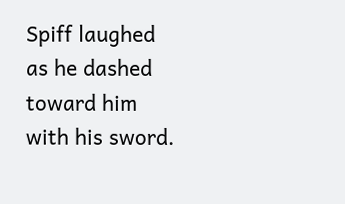Spiff laughed as he dashed toward him with his sword.